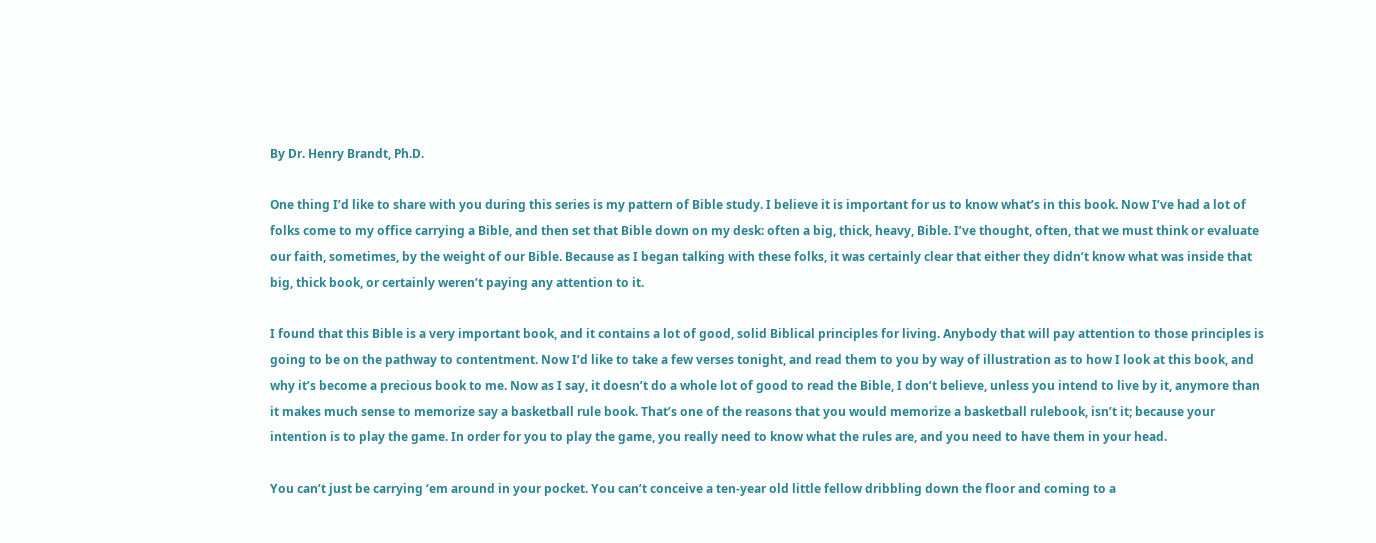By Dr. Henry Brandt, Ph.D.

One thing I’d like to share with you during this series is my pattern of Bible study. I believe it is important for us to know what’s in this book. Now I’ve had a lot of folks come to my office carrying a Bible, and then set that Bible down on my desk: often a big, thick, heavy, Bible. I’ve thought, often, that we must think or evaluate our faith, sometimes, by the weight of our Bible. Because as I began talking with these folks, it was certainly clear that either they didn’t know what was inside that big, thick book, or certainly weren’t paying any attention to it.

I found that this Bible is a very important book, and it contains a lot of good, solid Biblical principles for living. Anybody that will pay attention to those principles is going to be on the pathway to contentment. Now I’d like to take a few verses tonight, and read them to you by way of illustration as to how I look at this book, and why it’s become a precious book to me. Now as I say, it doesn’t do a whole lot of good to read the Bible, I don’t believe, unless you intend to live by it, anymore than it makes much sense to memorize say a basketball rule book. That’s one of the reasons that you would memorize a basketball rulebook, isn’t it; because your intention is to play the game. In order for you to play the game, you really need to know what the rules are, and you need to have them in your head.

You can’t just be carrying ‘em around in your pocket. You can’t conceive a ten-year old little fellow dribbling down the floor and coming to a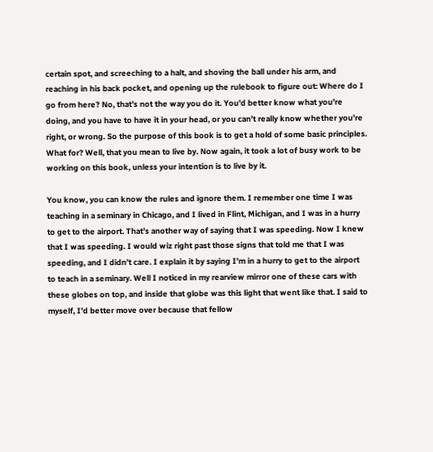certain spot, and screeching to a halt, and shoving the ball under his arm, and reaching in his back pocket, and opening up the rulebook to figure out: Where do I go from here? No, that’s not the way you do it. You’d better know what you’re doing, and you have to have it in your head, or you can’t really know whether you’re right, or wrong. So the purpose of this book is to get a hold of some basic principles. What for? Well, that you mean to live by. Now again, it took a lot of busy work to be working on this book, unless your intention is to live by it.

You know, you can know the rules and ignore them. I remember one time I was teaching in a seminary in Chicago, and I lived in Flint, Michigan, and I was in a hurry to get to the airport. That’s another way of saying that I was speeding. Now I knew that I was speeding. I would wiz right past those signs that told me that I was speeding, and I didn’t care. I explain it by saying I’m in a hurry to get to the airport to teach in a seminary. Well I noticed in my rearview mirror one of these cars with these globes on top, and inside that globe was this light that went like that. I said to myself, I’d better move over because that fellow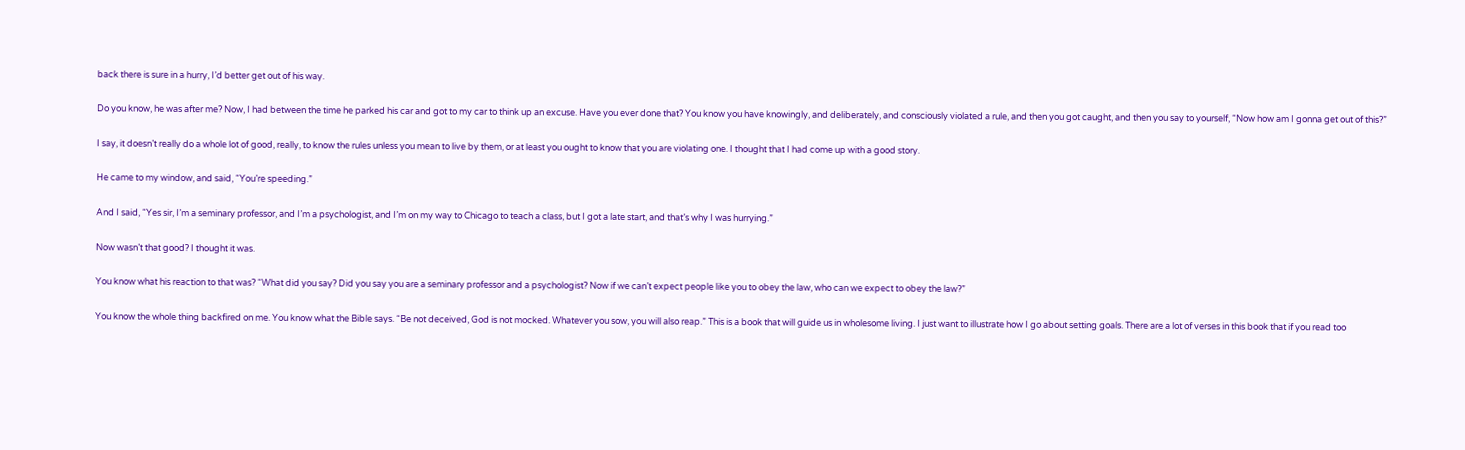back there is sure in a hurry, I’d better get out of his way.

Do you know, he was after me? Now, I had between the time he parked his car and got to my car to think up an excuse. Have you ever done that? You know you have knowingly, and deliberately, and consciously violated a rule, and then you got caught, and then you say to yourself, “Now how am I gonna get out of this?”

I say, it doesn’t really do a whole lot of good, really, to know the rules unless you mean to live by them, or at least you ought to know that you are violating one. I thought that I had come up with a good story.

He came to my window, and said, “You’re speeding.”

And I said, “Yes sir, I’m a seminary professor, and I’m a psychologist, and I’m on my way to Chicago to teach a class, but I got a late start, and that’s why I was hurrying.”

Now wasn’t that good? I thought it was.

You know what his reaction to that was? “What did you say? Did you say you are a seminary professor and a psychologist? Now if we can’t expect people like you to obey the law, who can we expect to obey the law?”

You know the whole thing backfired on me. You know what the Bible says. “Be not deceived, God is not mocked. Whatever you sow, you will also reap.” This is a book that will guide us in wholesome living. I just want to illustrate how I go about setting goals. There are a lot of verses in this book that if you read too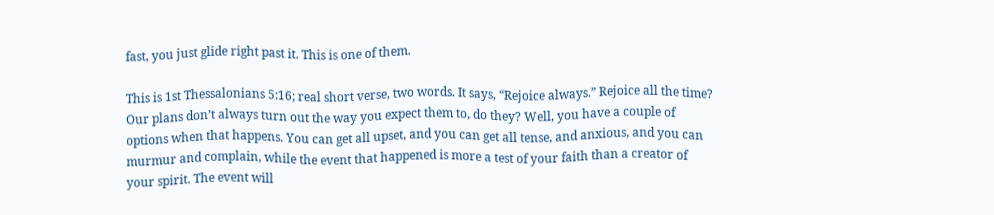fast, you just glide right past it. This is one of them.

This is 1st Thessalonians 5:16; real short verse, two words. It says, “Rejoice always.” Rejoice all the time? Our plans don’t always turn out the way you expect them to, do they? Well, you have a couple of options when that happens. You can get all upset, and you can get all tense, and anxious, and you can murmur and complain, while the event that happened is more a test of your faith than a creator of your spirit. The event will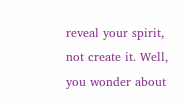reveal your spirit, not create it. Well, you wonder about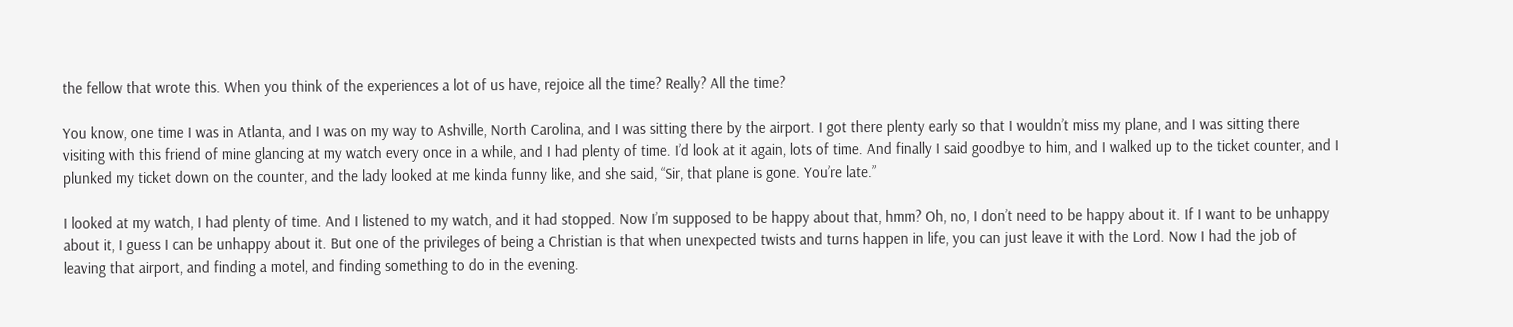the fellow that wrote this. When you think of the experiences a lot of us have, rejoice all the time? Really? All the time?

You know, one time I was in Atlanta, and I was on my way to Ashville, North Carolina, and I was sitting there by the airport. I got there plenty early so that I wouldn’t miss my plane, and I was sitting there visiting with this friend of mine glancing at my watch every once in a while, and I had plenty of time. I’d look at it again, lots of time. And finally I said goodbye to him, and I walked up to the ticket counter, and I plunked my ticket down on the counter, and the lady looked at me kinda funny like, and she said, “Sir, that plane is gone. You’re late.”

I looked at my watch, I had plenty of time. And I listened to my watch, and it had stopped. Now I’m supposed to be happy about that, hmm? Oh, no, I don’t need to be happy about it. If I want to be unhappy about it, I guess I can be unhappy about it. But one of the privileges of being a Christian is that when unexpected twists and turns happen in life, you can just leave it with the Lord. Now I had the job of leaving that airport, and finding a motel, and finding something to do in the evening.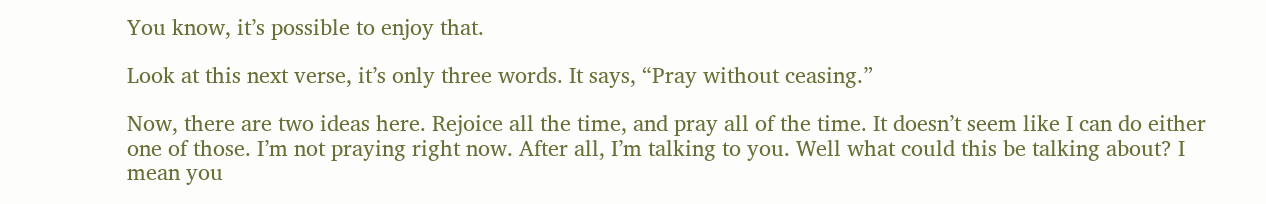You know, it’s possible to enjoy that.

Look at this next verse, it’s only three words. It says, “Pray without ceasing.”

Now, there are two ideas here. Rejoice all the time, and pray all of the time. It doesn’t seem like I can do either one of those. I’m not praying right now. After all, I’m talking to you. Well what could this be talking about? I mean you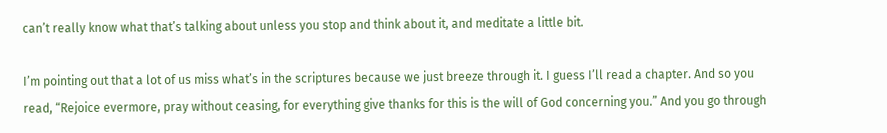can’t really know what that’s talking about unless you stop and think about it, and meditate a little bit.

I’m pointing out that a lot of us miss what’s in the scriptures because we just breeze through it. I guess I’ll read a chapter. And so you read, “Rejoice evermore, pray without ceasing, for everything give thanks for this is the will of God concerning you.” And you go through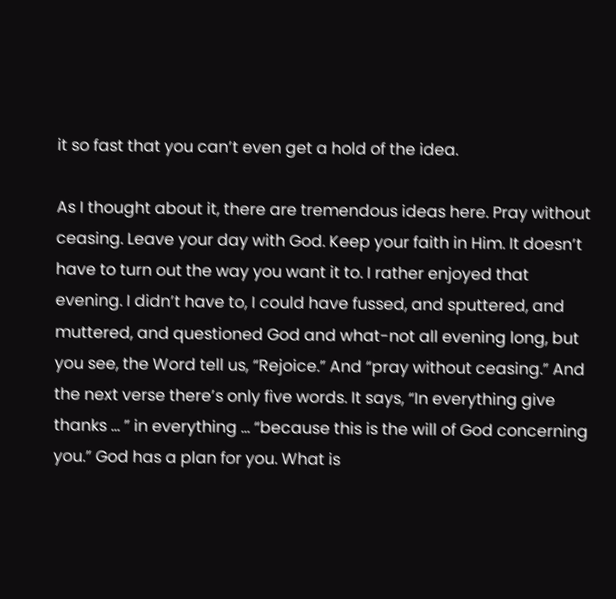it so fast that you can’t even get a hold of the idea.

As I thought about it, there are tremendous ideas here. Pray without ceasing. Leave your day with God. Keep your faith in Him. It doesn’t have to turn out the way you want it to. I rather enjoyed that evening. I didn’t have to, I could have fussed, and sputtered, and muttered, and questioned God and what-not all evening long, but you see, the Word tell us, “Rejoice.” And “pray without ceasing.” And the next verse there’s only five words. It says, “In everything give thanks … ” in everything … “because this is the will of God concerning you.” God has a plan for you. What is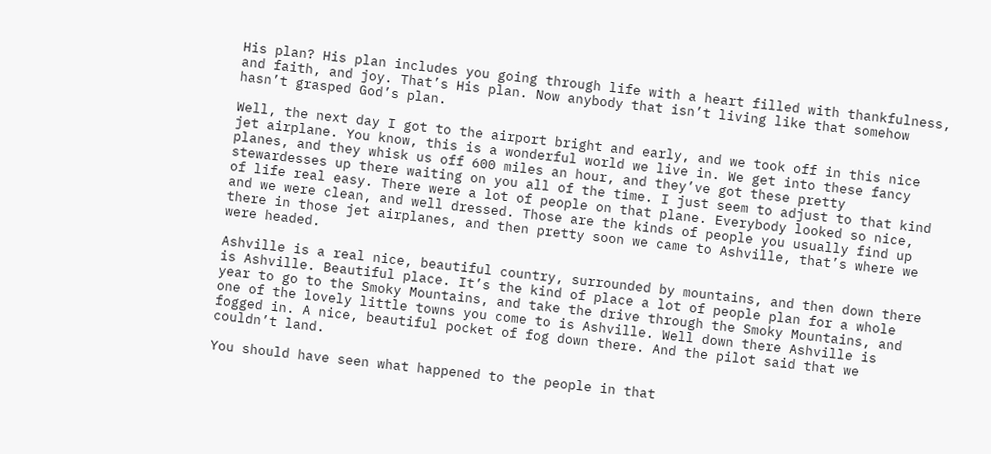His plan? His plan includes you going through life with a heart filled with thankfulness, and faith, and joy. That’s His plan. Now anybody that isn’t living like that somehow hasn’t grasped God’s plan.

Well, the next day I got to the airport bright and early, and we took off in this nice jet airplane. You know, this is a wonderful world we live in. We get into these fancy planes, and they whisk us off 600 miles an hour, and they’ve got these pretty stewardesses up there waiting on you all of the time. I just seem to adjust to that kind of life real easy. There were a lot of people on that plane. Everybody looked so nice, and we were clean, and well dressed. Those are the kinds of people you usually find up there in those jet airplanes, and then pretty soon we came to Ashville, that’s where we were headed.

Ashville is a real nice, beautiful country, surrounded by mountains, and then down there is Ashville. Beautiful place. It’s the kind of place a lot of people plan for a whole year to go to the Smoky Mountains, and take the drive through the Smoky Mountains, and one of the lovely little towns you come to is Ashville. Well down there Ashville is fogged in. A nice, beautiful pocket of fog down there. And the pilot said that we couldn’t land.

You should have seen what happened to the people in that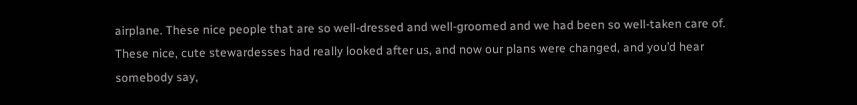airplane. These nice people that are so well-dressed and well-groomed and we had been so well-taken care of. These nice, cute stewardesses had really looked after us, and now our plans were changed, and you’d hear somebody say,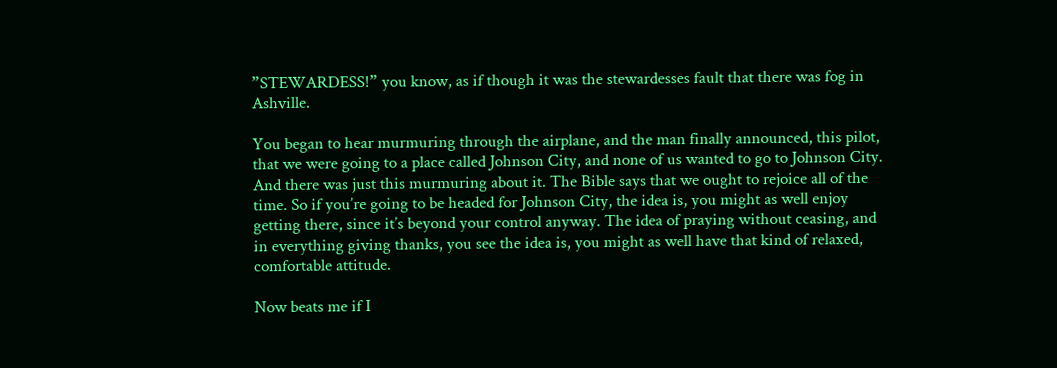”STEWARDESS!” you know, as if though it was the stewardesses fault that there was fog in Ashville.

You began to hear murmuring through the airplane, and the man finally announced, this pilot, that we were going to a place called Johnson City, and none of us wanted to go to Johnson City. And there was just this murmuring about it. The Bible says that we ought to rejoice all of the time. So if you’re going to be headed for Johnson City, the idea is, you might as well enjoy getting there, since it’s beyond your control anyway. The idea of praying without ceasing, and in everything giving thanks, you see the idea is, you might as well have that kind of relaxed, comfortable attitude.

Now beats me if I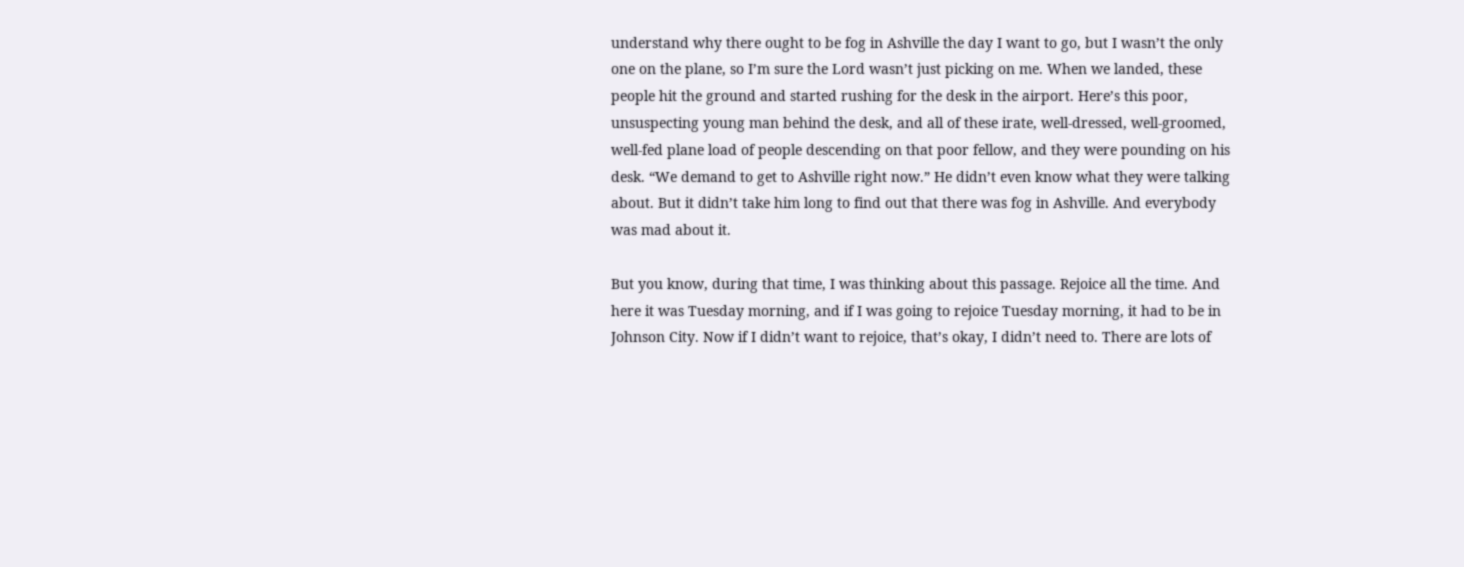understand why there ought to be fog in Ashville the day I want to go, but I wasn’t the only one on the plane, so I’m sure the Lord wasn’t just picking on me. When we landed, these people hit the ground and started rushing for the desk in the airport. Here’s this poor, unsuspecting young man behind the desk, and all of these irate, well-dressed, well-groomed, well-fed plane load of people descending on that poor fellow, and they were pounding on his desk. “We demand to get to Ashville right now.” He didn’t even know what they were talking about. But it didn’t take him long to find out that there was fog in Ashville. And everybody was mad about it.

But you know, during that time, I was thinking about this passage. Rejoice all the time. And here it was Tuesday morning, and if I was going to rejoice Tuesday morning, it had to be in Johnson City. Now if I didn’t want to rejoice, that’s okay, I didn’t need to. There are lots of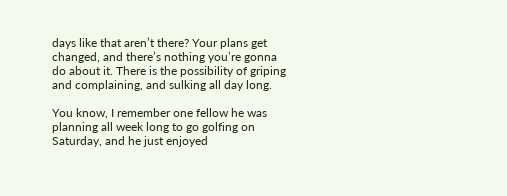days like that aren’t there? Your plans get changed, and there’s nothing you’re gonna do about it. There is the possibility of griping and complaining, and sulking all day long.

You know, I remember one fellow he was planning all week long to go golfing on Saturday, and he just enjoyed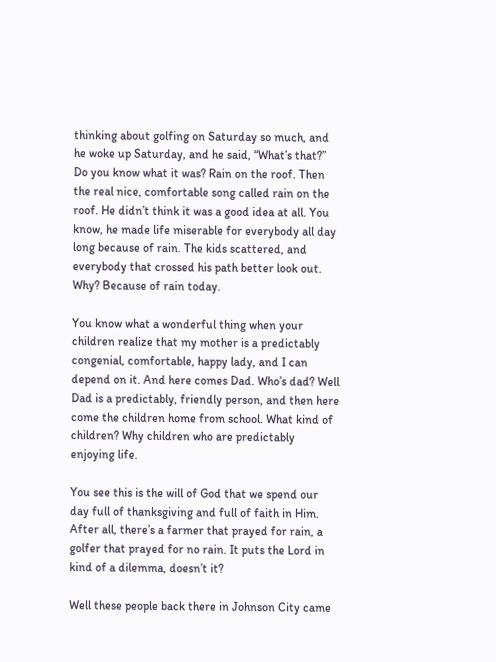thinking about golfing on Saturday so much, and he woke up Saturday, and he said, “What’s that?” Do you know what it was? Rain on the roof. Then the real nice, comfortable song called rain on the roof. He didn’t think it was a good idea at all. You know, he made life miserable for everybody all day long because of rain. The kids scattered, and everybody that crossed his path better look out. Why? Because of rain today.

You know what a wonderful thing when your children realize that my mother is a predictably congenial, comfortable, happy lady, and I can depend on it. And here comes Dad. Who’s dad? Well Dad is a predictably, friendly person, and then here come the children home from school. What kind of children? Why children who are predictably enjoying life.

You see this is the will of God that we spend our day full of thanksgiving and full of faith in Him. After all, there’s a farmer that prayed for rain, a golfer that prayed for no rain. It puts the Lord in kind of a dilemma, doesn’t it?

Well these people back there in Johnson City came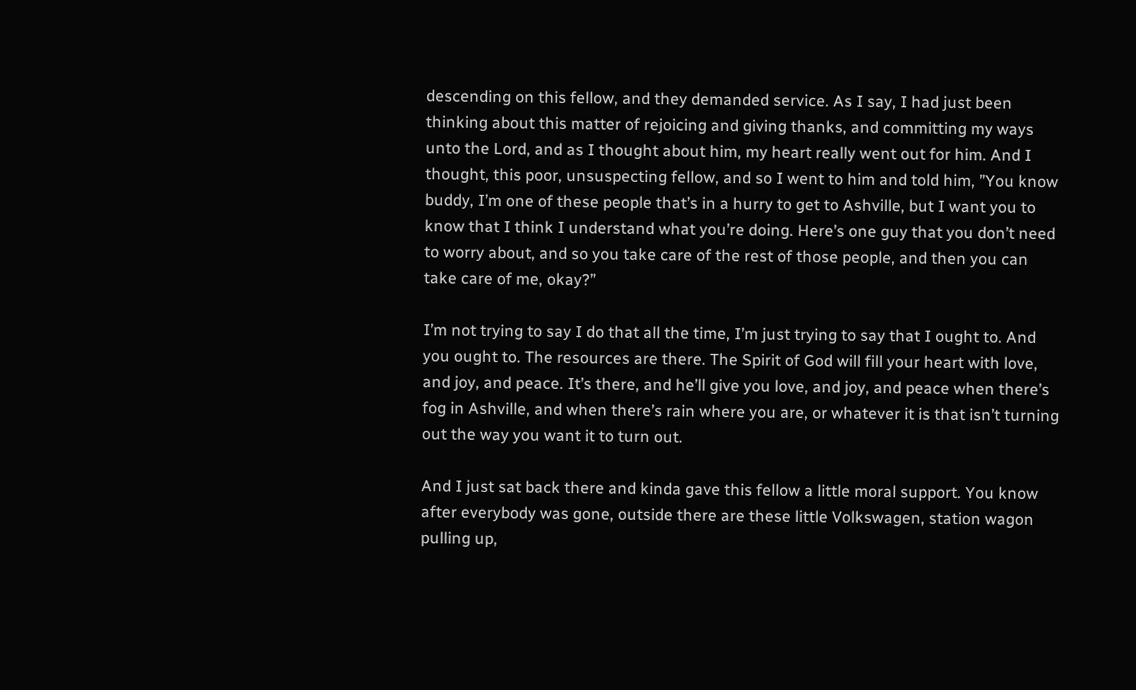descending on this fellow, and they demanded service. As I say, I had just been thinking about this matter of rejoicing and giving thanks, and committing my ways unto the Lord, and as I thought about him, my heart really went out for him. And I thought, this poor, unsuspecting fellow, and so I went to him and told him, ”You know buddy, I’m one of these people that’s in a hurry to get to Ashville, but I want you to know that I think I understand what you’re doing. Here’s one guy that you don’t need to worry about, and so you take care of the rest of those people, and then you can take care of me, okay?”

I’m not trying to say I do that all the time, I’m just trying to say that I ought to. And you ought to. The resources are there. The Spirit of God will fill your heart with love, and joy, and peace. It’s there, and he’ll give you love, and joy, and peace when there’s fog in Ashville, and when there’s rain where you are, or whatever it is that isn’t turning out the way you want it to turn out.

And I just sat back there and kinda gave this fellow a little moral support. You know after everybody was gone, outside there are these little Volkswagen, station wagon pulling up,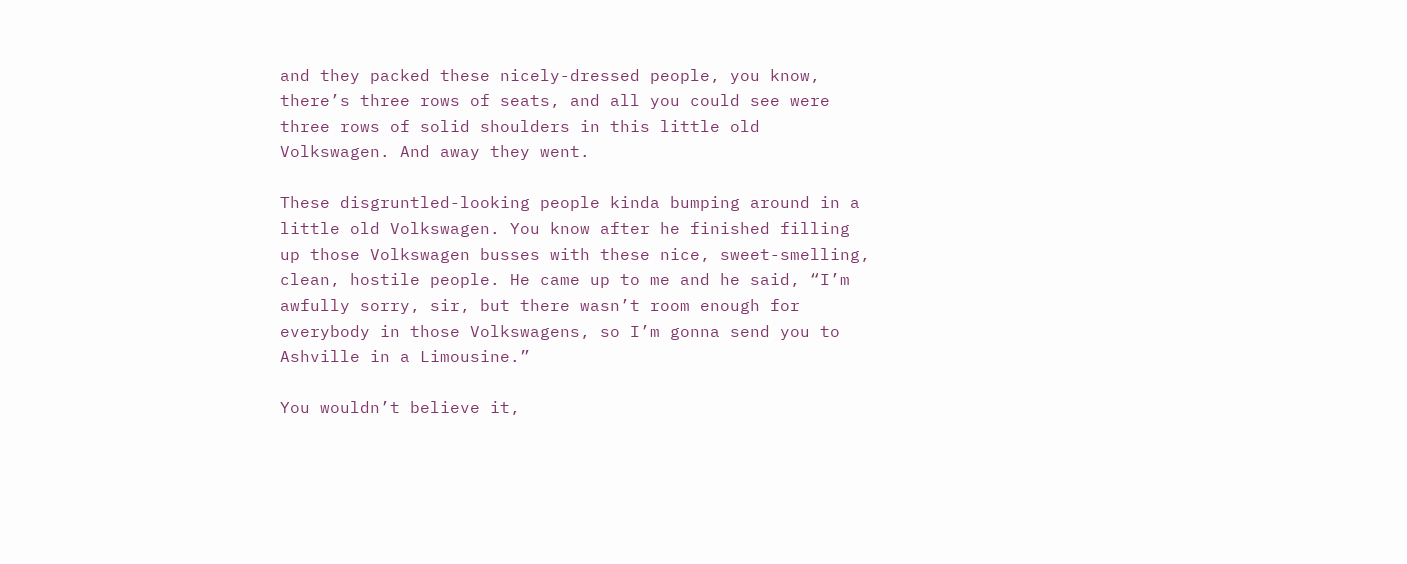and they packed these nicely-dressed people, you know, there’s three rows of seats, and all you could see were three rows of solid shoulders in this little old Volkswagen. And away they went.

These disgruntled-looking people kinda bumping around in a little old Volkswagen. You know after he finished filling up those Volkswagen busses with these nice, sweet-smelling, clean, hostile people. He came up to me and he said, “I’m awfully sorry, sir, but there wasn’t room enough for everybody in those Volkswagens, so I’m gonna send you to Ashville in a Limousine.”

You wouldn’t believe it,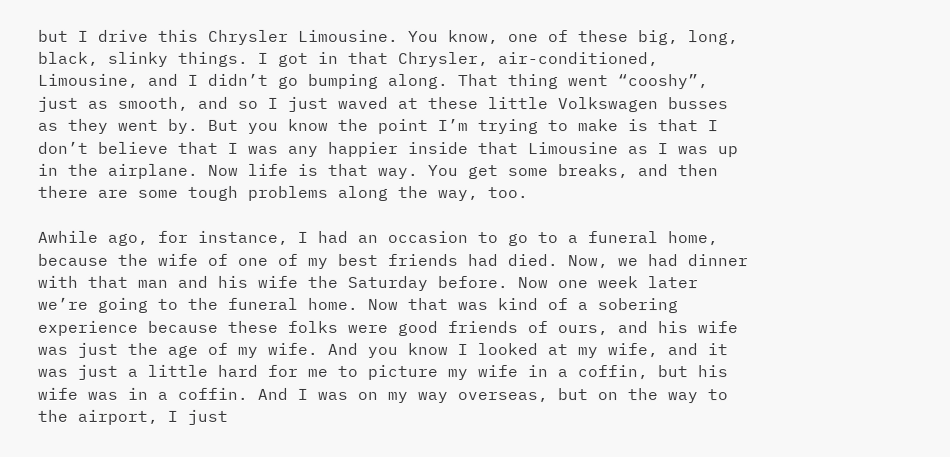but I drive this Chrysler Limousine. You know, one of these big, long, black, slinky things. I got in that Chrysler, air-conditioned, Limousine, and I didn’t go bumping along. That thing went “cooshy”, just as smooth, and so I just waved at these little Volkswagen busses as they went by. But you know the point I’m trying to make is that I don’t believe that I was any happier inside that Limousine as I was up in the airplane. Now life is that way. You get some breaks, and then there are some tough problems along the way, too.

Awhile ago, for instance, I had an occasion to go to a funeral home, because the wife of one of my best friends had died. Now, we had dinner with that man and his wife the Saturday before. Now one week later we’re going to the funeral home. Now that was kind of a sobering experience because these folks were good friends of ours, and his wife was just the age of my wife. And you know I looked at my wife, and it was just a little hard for me to picture my wife in a coffin, but his wife was in a coffin. And I was on my way overseas, but on the way to the airport, I just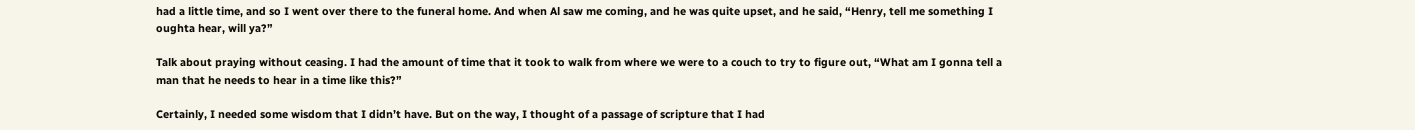had a little time, and so I went over there to the funeral home. And when Al saw me coming, and he was quite upset, and he said, “Henry, tell me something I oughta hear, will ya?”

Talk about praying without ceasing. I had the amount of time that it took to walk from where we were to a couch to try to figure out, “What am I gonna tell a man that he needs to hear in a time like this?”

Certainly, I needed some wisdom that I didn’t have. But on the way, I thought of a passage of scripture that I had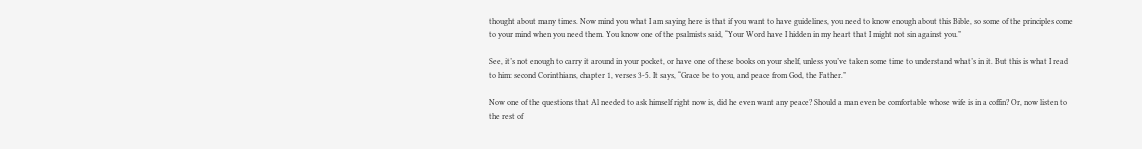thought about many times. Now mind you what I am saying here is that if you want to have guidelines, you need to know enough about this Bible, so some of the principles come to your mind when you need them. You know one of the psalmists said, “Your Word have I hidden in my heart that I might not sin against you.”

See, it’s not enough to carry it around in your pocket, or have one of these books on your shelf, unless you’ve taken some time to understand what’s in it. But this is what I read to him: second Corinthians, chapter 1, verses 3-5. It says, “Grace be to you, and peace from God, the Father.”

Now one of the questions that Al needed to ask himself right now is, did he even want any peace? Should a man even be comfortable whose wife is in a coffin? Or, now listen to the rest of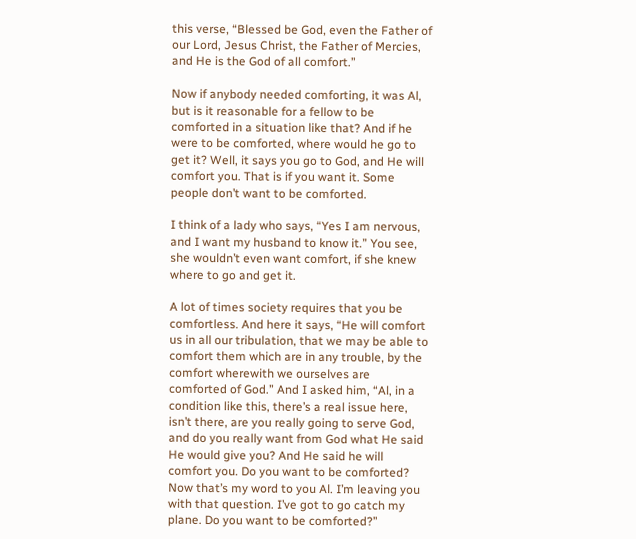this verse, “Blessed be God, even the Father of our Lord, Jesus Christ, the Father of Mercies, and He is the God of all comfort.”

Now if anybody needed comforting, it was Al, but is it reasonable for a fellow to be comforted in a situation like that? And if he were to be comforted, where would he go to get it? Well, it says you go to God, and He will comfort you. That is if you want it. Some people don’t want to be comforted.

I think of a lady who says, “Yes I am nervous, and I want my husband to know it.” You see, she wouldn’t even want comfort, if she knew where to go and get it.

A lot of times society requires that you be comfortless. And here it says, “He will comfort us in all our tribulation, that we may be able to comfort them which are in any trouble, by the comfort wherewith we ourselves are comforted of God.” And I asked him, “Al, in a condition like this, there’s a real issue here, isn’t there, are you really going to serve God, and do you really want from God what He said He would give you? And He said he will comfort you. Do you want to be comforted? Now that’s my word to you Al. I’m leaving you with that question. I’ve got to go catch my plane. Do you want to be comforted?”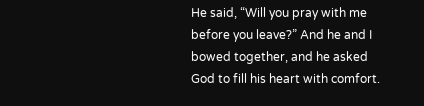He said, “Will you pray with me before you leave?” And he and I bowed together, and he asked God to fill his heart with comfort.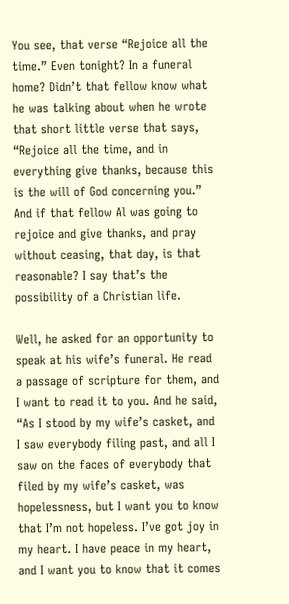You see, that verse “Rejoice all the time.” Even tonight? In a funeral home? Didn’t that fellow know what he was talking about when he wrote that short little verse that says, “Rejoice all the time, and in everything give thanks, because this is the will of God concerning you.” And if that fellow Al was going to rejoice and give thanks, and pray without ceasing, that day, is that reasonable? I say that’s the possibility of a Christian life.

Well, he asked for an opportunity to speak at his wife’s funeral. He read a passage of scripture for them, and I want to read it to you. And he said, “As I stood by my wife’s casket, and I saw everybody filing past, and all I saw on the faces of everybody that filed by my wife’s casket, was hopelessness, but I want you to know that I’m not hopeless. I’ve got joy in my heart. I have peace in my heart, and I want you to know that it comes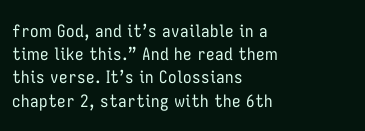from God, and it’s available in a time like this.” And he read them this verse. It’s in Colossians chapter 2, starting with the 6th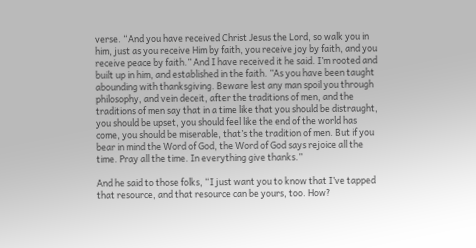verse. “And you have received Christ Jesus the Lord, so walk you in him, just as you receive Him by faith, you receive joy by faith, and you receive peace by faith.” And I have received it he said. I’m rooted and built up in him, and established in the faith. ”As you have been taught abounding with thanksgiving. Beware lest any man spoil you through philosophy, and vein deceit, after the traditions of men, and the traditions of men say that in a time like that you should be distraught, you should be upset, you should feel like the end of the world has come, you should be miserable, that’s the tradition of men. But if you bear in mind the Word of God, the Word of God says rejoice all the time. Pray all the time. In everything give thanks.”

And he said to those folks, “I just want you to know that I’ve tapped that resource, and that resource can be yours, too. How?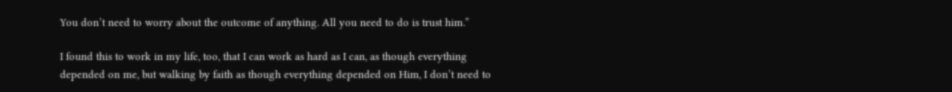You don’t need to worry about the outcome of anything. All you need to do is trust him.”

I found this to work in my life, too, that I can work as hard as I can, as though everything depended on me, but walking by faith as though everything depended on Him, I don’t need to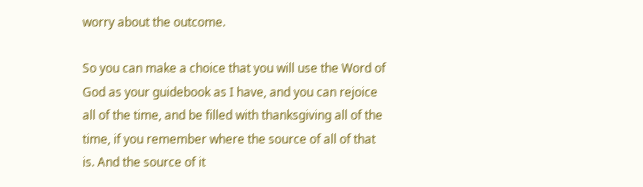worry about the outcome.

So you can make a choice that you will use the Word of God as your guidebook as I have, and you can rejoice all of the time, and be filled with thanksgiving all of the time, if you remember where the source of all of that is. And the source of it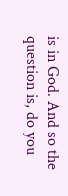is in God. And so the question is, do you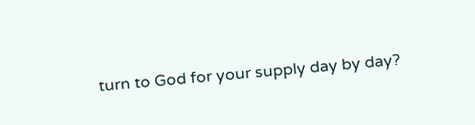turn to God for your supply day by day?